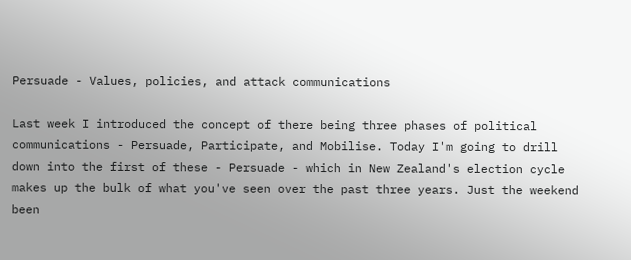Persuade - Values, policies, and attack communications

Last week I introduced the concept of there being three phases of political communications - Persuade, Participate, and Mobilise. Today I'm going to drill down into the first of these - Persuade - which in New Zealand's election cycle makes up the bulk of what you've seen over the past three years. Just the weekend been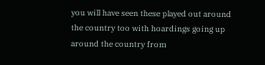you will have seen these played out around the country too with hoardings going up around the country from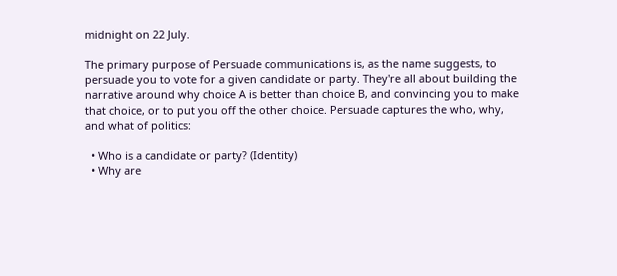midnight on 22 July.

The primary purpose of Persuade communications is, as the name suggests, to persuade you to vote for a given candidate or party. They're all about building the narrative around why choice A is better than choice B, and convincing you to make that choice, or to put you off the other choice. Persuade captures the who, why, and what of politics:

  • Who is a candidate or party? (Identity)
  • Why are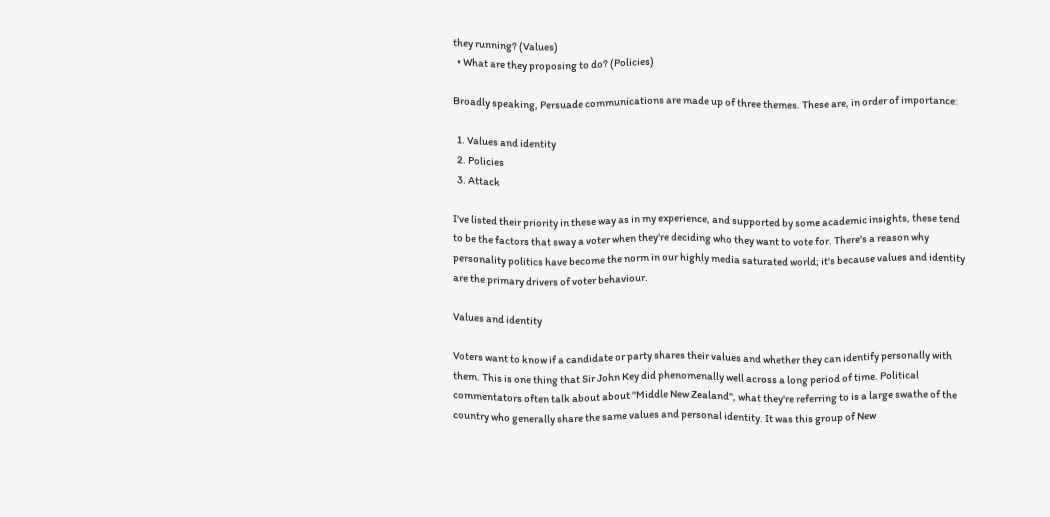they running? (Values)
  • What are they proposing to do? (Policies)

Broadly speaking, Persuade communications are made up of three themes. These are, in order of importance:

  1. Values and identity
  2. Policies
  3. Attack

I've listed their priority in these way as in my experience, and supported by some academic insights, these tend to be the factors that sway a voter when they're deciding who they want to vote for. There's a reason why personality politics have become the norm in our highly media saturated world; it's because values and identity are the primary drivers of voter behaviour.

Values and identity

Voters want to know if a candidate or party shares their values and whether they can identify personally with them. This is one thing that Sir John Key did phenomenally well across a long period of time. Political commentators often talk about about "Middle New Zealand", what they're referring to is a large swathe of the country who generally share the same values and personal identity. It was this group of New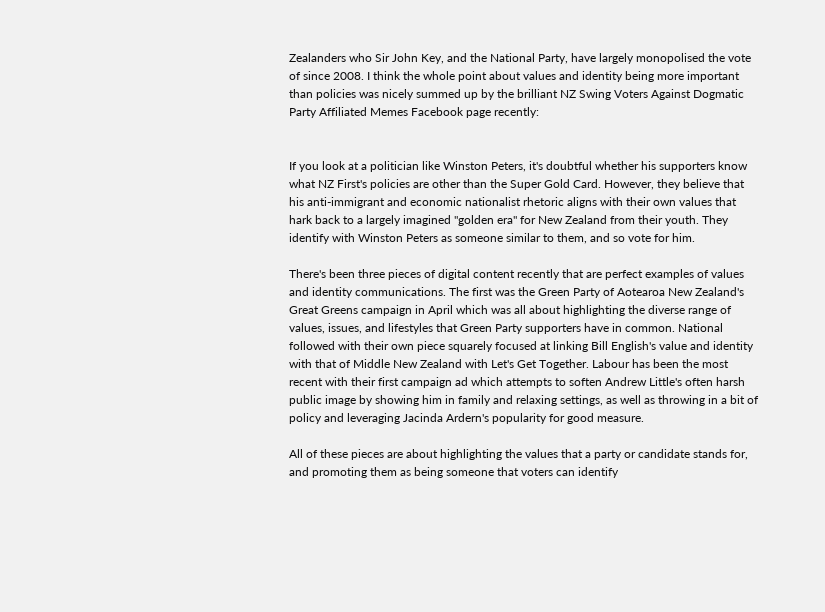Zealanders who Sir John Key, and the National Party, have largely monopolised the vote of since 2008. I think the whole point about values and identity being more important than policies was nicely summed up by the brilliant NZ Swing Voters Against Dogmatic Party Affiliated Memes Facebook page recently:


If you look at a politician like Winston Peters, it's doubtful whether his supporters know what NZ First's policies are other than the Super Gold Card. However, they believe that his anti-immigrant and economic nationalist rhetoric aligns with their own values that hark back to a largely imagined "golden era" for New Zealand from their youth. They identify with Winston Peters as someone similar to them, and so vote for him.

There's been three pieces of digital content recently that are perfect examples of values and identity communications. The first was the Green Party of Aotearoa New Zealand's Great Greens campaign in April which was all about highlighting the diverse range of values, issues, and lifestyles that Green Party supporters have in common. National followed with their own piece squarely focused at linking Bill English's value and identity with that of Middle New Zealand with Let's Get Together. Labour has been the most recent with their first campaign ad which attempts to soften Andrew Little's often harsh public image by showing him in family and relaxing settings, as well as throwing in a bit of policy and leveraging Jacinda Ardern's popularity for good measure.

All of these pieces are about highlighting the values that a party or candidate stands for, and promoting them as being someone that voters can identify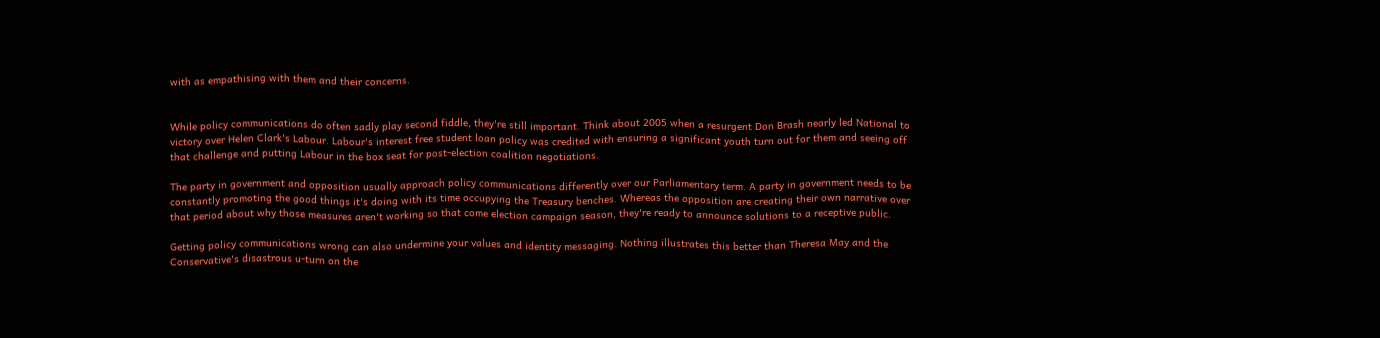with as empathising with them and their concerns.


While policy communications do often sadly play second fiddle, they're still important. Think about 2005 when a resurgent Don Brash nearly led National to victory over Helen Clark's Labour. Labour's interest free student loan policy was credited with ensuring a significant youth turn out for them and seeing off that challenge and putting Labour in the box seat for post-election coalition negotiations.

The party in government and opposition usually approach policy communications differently over our Parliamentary term. A party in government needs to be constantly promoting the good things it's doing with its time occupying the Treasury benches. Whereas the opposition are creating their own narrative over that period about why those measures aren't working so that come election campaign season, they're ready to announce solutions to a receptive public.

Getting policy communications wrong can also undermine your values and identity messaging. Nothing illustrates this better than Theresa May and the Conservative's disastrous u-turn on the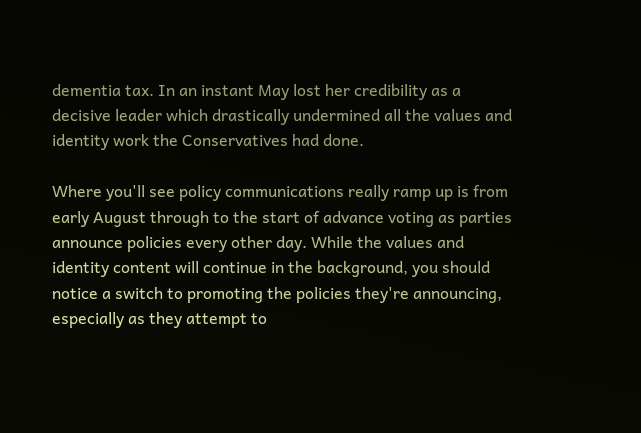dementia tax. In an instant May lost her credibility as a decisive leader which drastically undermined all the values and identity work the Conservatives had done.

Where you'll see policy communications really ramp up is from early August through to the start of advance voting as parties announce policies every other day. While the values and identity content will continue in the background, you should notice a switch to promoting the policies they're announcing, especially as they attempt to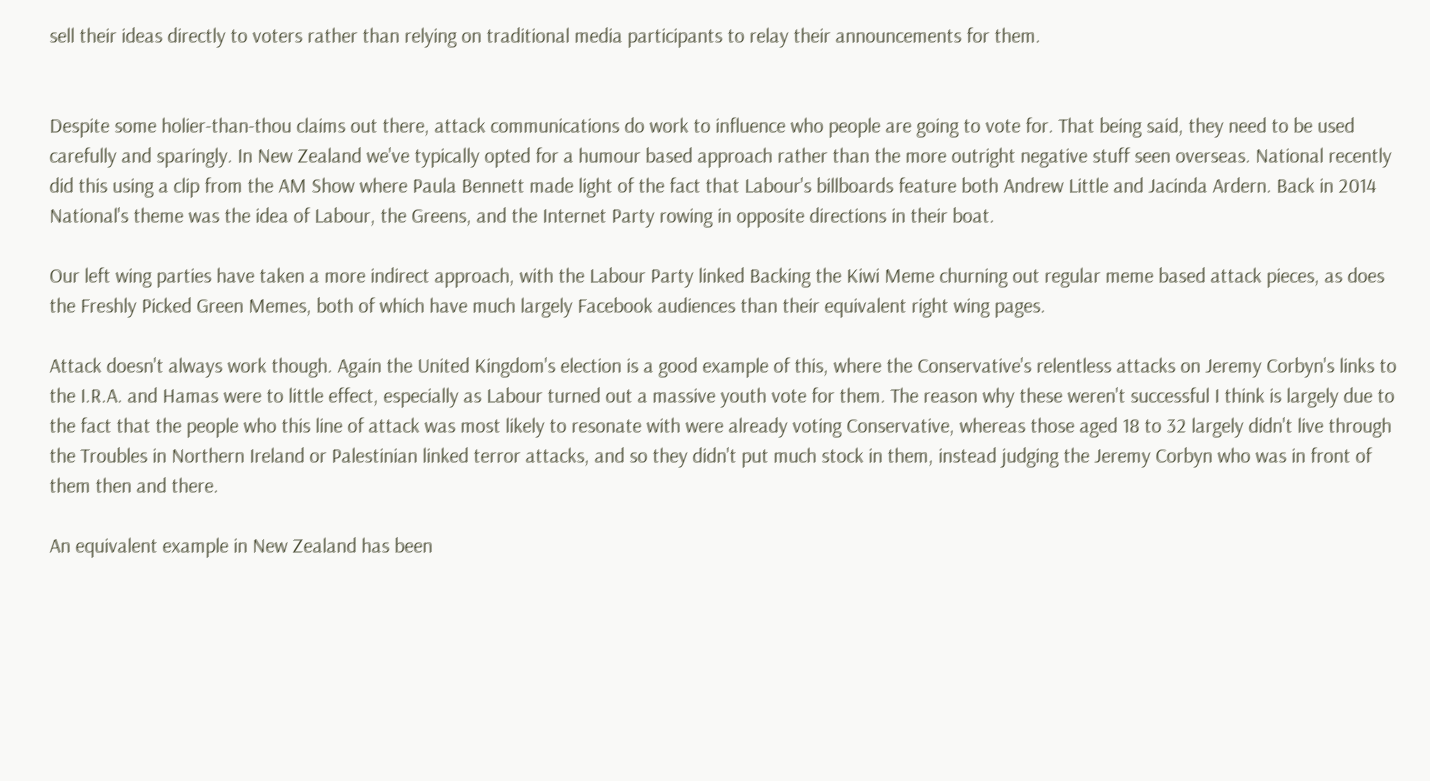sell their ideas directly to voters rather than relying on traditional media participants to relay their announcements for them.


Despite some holier-than-thou claims out there, attack communications do work to influence who people are going to vote for. That being said, they need to be used carefully and sparingly. In New Zealand we've typically opted for a humour based approach rather than the more outright negative stuff seen overseas. National recently did this using a clip from the AM Show where Paula Bennett made light of the fact that Labour's billboards feature both Andrew Little and Jacinda Ardern. Back in 2014 National's theme was the idea of Labour, the Greens, and the Internet Party rowing in opposite directions in their boat.

Our left wing parties have taken a more indirect approach, with the Labour Party linked Backing the Kiwi Meme churning out regular meme based attack pieces, as does the Freshly Picked Green Memes, both of which have much largely Facebook audiences than their equivalent right wing pages.

Attack doesn't always work though. Again the United Kingdom's election is a good example of this, where the Conservative's relentless attacks on Jeremy Corbyn's links to the I.R.A. and Hamas were to little effect, especially as Labour turned out a massive youth vote for them. The reason why these weren't successful I think is largely due to the fact that the people who this line of attack was most likely to resonate with were already voting Conservative, whereas those aged 18 to 32 largely didn't live through the Troubles in Northern Ireland or Palestinian linked terror attacks, and so they didn't put much stock in them, instead judging the Jeremy Corbyn who was in front of them then and there.

An equivalent example in New Zealand has been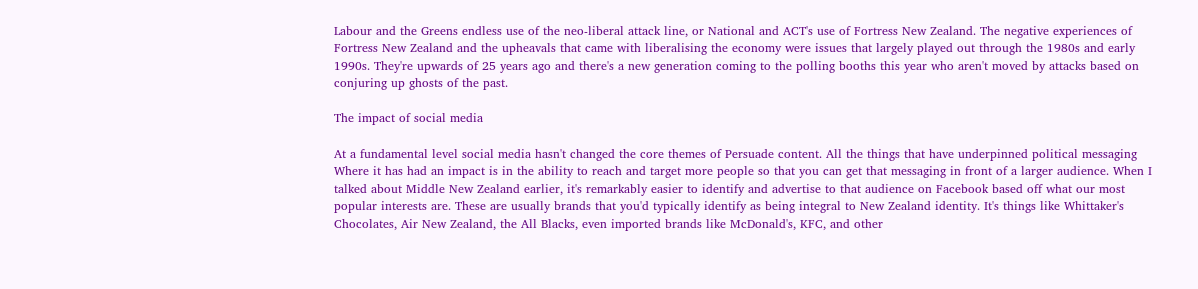Labour and the Greens endless use of the neo-liberal attack line, or National and ACT's use of Fortress New Zealand. The negative experiences of Fortress New Zealand and the upheavals that came with liberalising the economy were issues that largely played out through the 1980s and early 1990s. They're upwards of 25 years ago and there's a new generation coming to the polling booths this year who aren't moved by attacks based on conjuring up ghosts of the past.

The impact of social media

At a fundamental level social media hasn't changed the core themes of Persuade content. All the things that have underpinned political messaging Where it has had an impact is in the ability to reach and target more people so that you can get that messaging in front of a larger audience. When I talked about Middle New Zealand earlier, it's remarkably easier to identify and advertise to that audience on Facebook based off what our most popular interests are. These are usually brands that you'd typically identify as being integral to New Zealand identity. It's things like Whittaker's Chocolates, Air New Zealand, the All Blacks, even imported brands like McDonald's, KFC, and other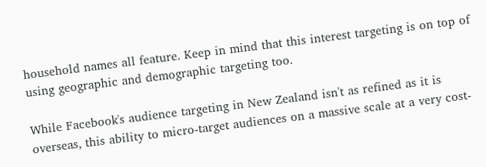household names all feature. Keep in mind that this interest targeting is on top of using geographic and demographic targeting too.

While Facebook's audience targeting in New Zealand isn't as refined as it is overseas, this ability to micro-target audiences on a massive scale at a very cost-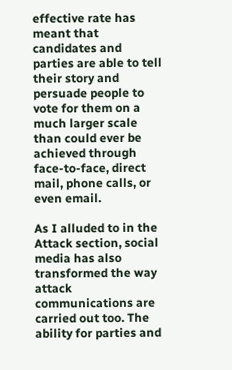effective rate has meant that candidates and parties are able to tell their story and persuade people to vote for them on a much larger scale than could ever be achieved through face-to-face, direct mail, phone calls, or even email.

As I alluded to in the Attack section, social media has also transformed the way attack communications are carried out too. The ability for parties and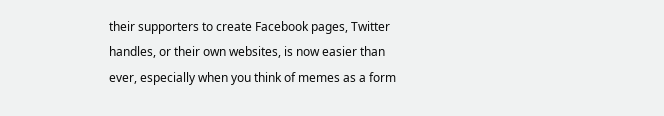their supporters to create Facebook pages, Twitter handles, or their own websites, is now easier than ever, especially when you think of memes as a form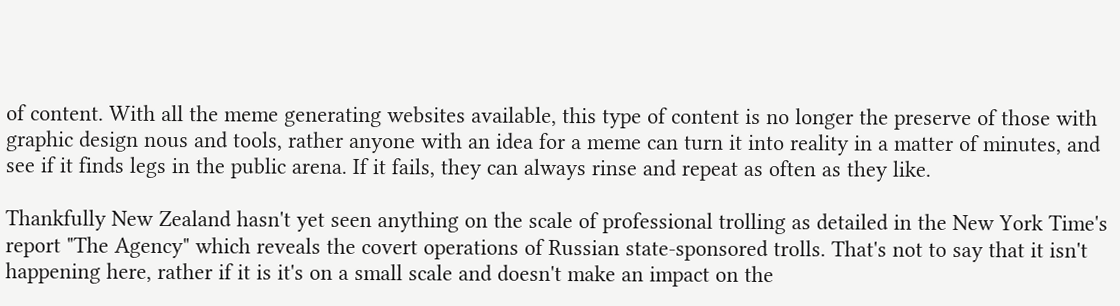of content. With all the meme generating websites available, this type of content is no longer the preserve of those with graphic design nous and tools, rather anyone with an idea for a meme can turn it into reality in a matter of minutes, and see if it finds legs in the public arena. If it fails, they can always rinse and repeat as often as they like.

Thankfully New Zealand hasn't yet seen anything on the scale of professional trolling as detailed in the New York Time's report "The Agency" which reveals the covert operations of Russian state-sponsored trolls. That's not to say that it isn't happening here, rather if it is it's on a small scale and doesn't make an impact on the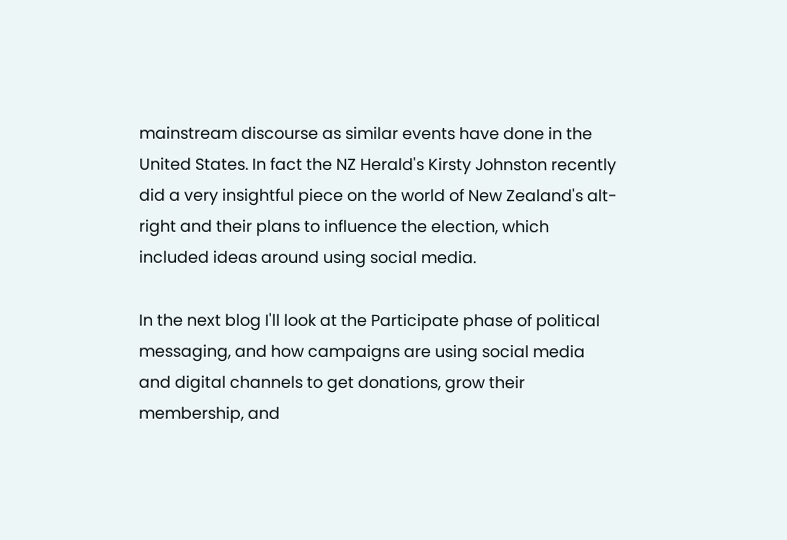mainstream discourse as similar events have done in the United States. In fact the NZ Herald's Kirsty Johnston recently did a very insightful piece on the world of New Zealand's alt-right and their plans to influence the election, which included ideas around using social media.

In the next blog I'll look at the Participate phase of political messaging, and how campaigns are using social media and digital channels to get donations, grow their membership, and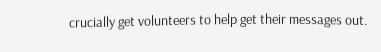crucially get volunteers to help get their messages out.